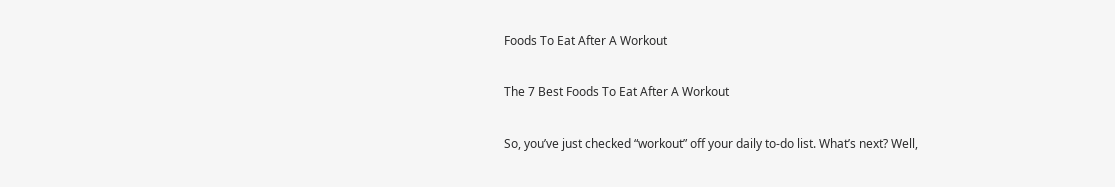Foods To Eat After A Workout

The 7 Best Foods To Eat After A Workout

So, you’ve just checked “workout” off your daily to-do list. What’s next? Well,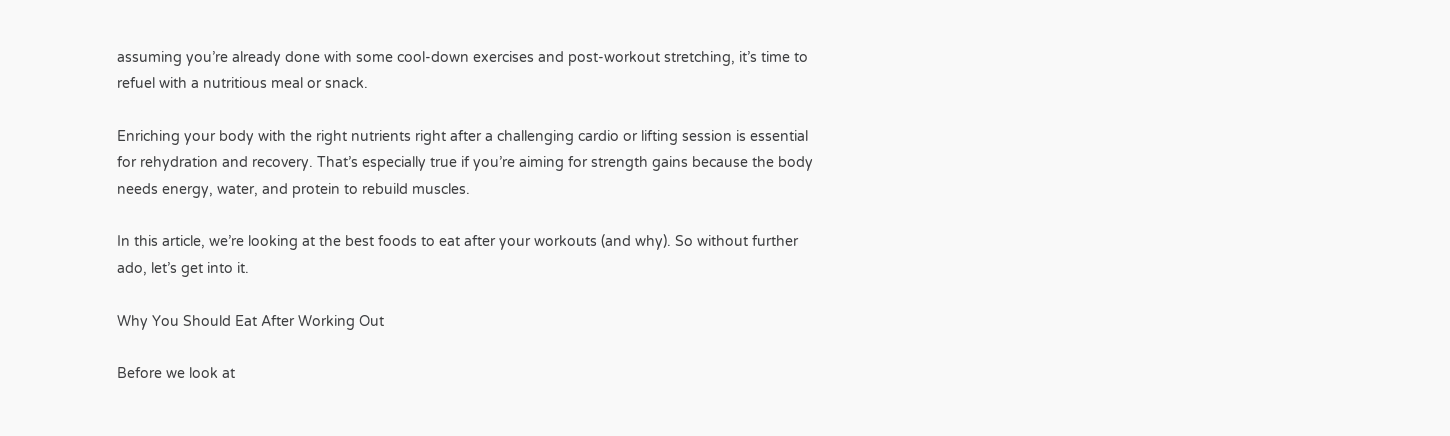assuming you’re already done with some cool-down exercises and post-workout stretching, it’s time to refuel with a nutritious meal or snack.

Enriching your body with the right nutrients right after a challenging cardio or lifting session is essential for rehydration and recovery. That’s especially true if you’re aiming for strength gains because the body needs energy, water, and protein to rebuild muscles.

In this article, we’re looking at the best foods to eat after your workouts (and why). So without further ado, let’s get into it.

Why You Should Eat After Working Out

Before we look at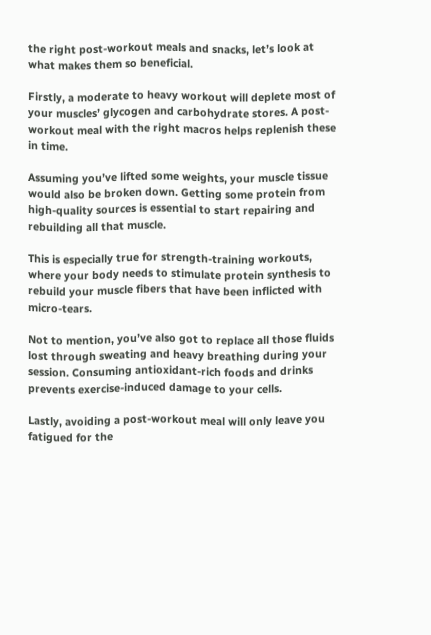the right post-workout meals and snacks, let’s look at what makes them so beneficial.

Firstly, a moderate to heavy workout will deplete most of your muscles’ glycogen and carbohydrate stores. A post-workout meal with the right macros helps replenish these in time.

Assuming you’ve lifted some weights, your muscle tissue would also be broken down. Getting some protein from high-quality sources is essential to start repairing and rebuilding all that muscle.

This is especially true for strength-training workouts, where your body needs to stimulate protein synthesis to rebuild your muscle fibers that have been inflicted with micro-tears.

Not to mention, you’ve also got to replace all those fluids lost through sweating and heavy breathing during your session. Consuming antioxidant-rich foods and drinks prevents exercise-induced damage to your cells.

Lastly, avoiding a post-workout meal will only leave you fatigued for the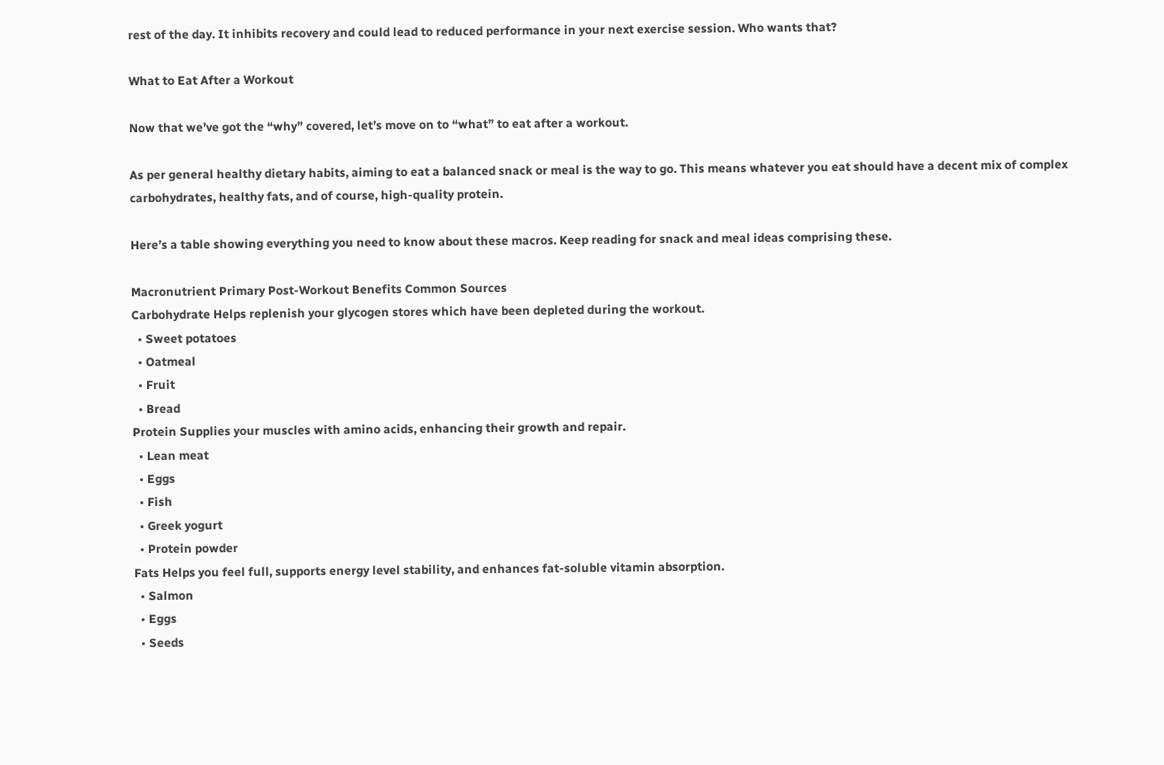rest of the day. It inhibits recovery and could lead to reduced performance in your next exercise session. Who wants that?

What to Eat After a Workout

Now that we’ve got the “why” covered, let’s move on to “what” to eat after a workout.

As per general healthy dietary habits, aiming to eat a balanced snack or meal is the way to go. This means whatever you eat should have a decent mix of complex carbohydrates, healthy fats, and of course, high-quality protein.

Here’s a table showing everything you need to know about these macros. Keep reading for snack and meal ideas comprising these.

Macronutrient Primary Post-Workout Benefits Common Sources
Carbohydrate Helps replenish your glycogen stores which have been depleted during the workout.
  • Sweet potatoes
  • Oatmeal
  • Fruit
  • Bread
Protein Supplies your muscles with amino acids, enhancing their growth and repair.
  • Lean meat
  • Eggs
  • Fish
  • Greek yogurt
  • Protein powder
Fats Helps you feel full, supports energy level stability, and enhances fat-soluble vitamin absorption.
  • Salmon
  • Eggs
  • Seeds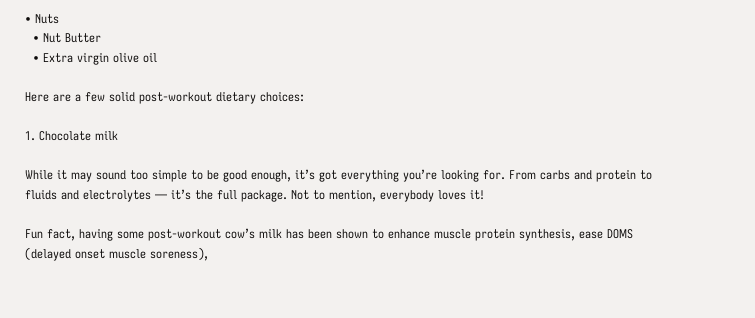• Nuts
  • Nut Butter
  • Extra virgin olive oil

Here are a few solid post-workout dietary choices:

1. Chocolate milk

While it may sound too simple to be good enough, it’s got everything you’re looking for. From carbs and protein to fluids and electrolytes — it’s the full package. Not to mention, everybody loves it!

Fun fact, having some post-workout cow’s milk has been shown to enhance muscle protein synthesis, ease DOMS (delayed onset muscle soreness),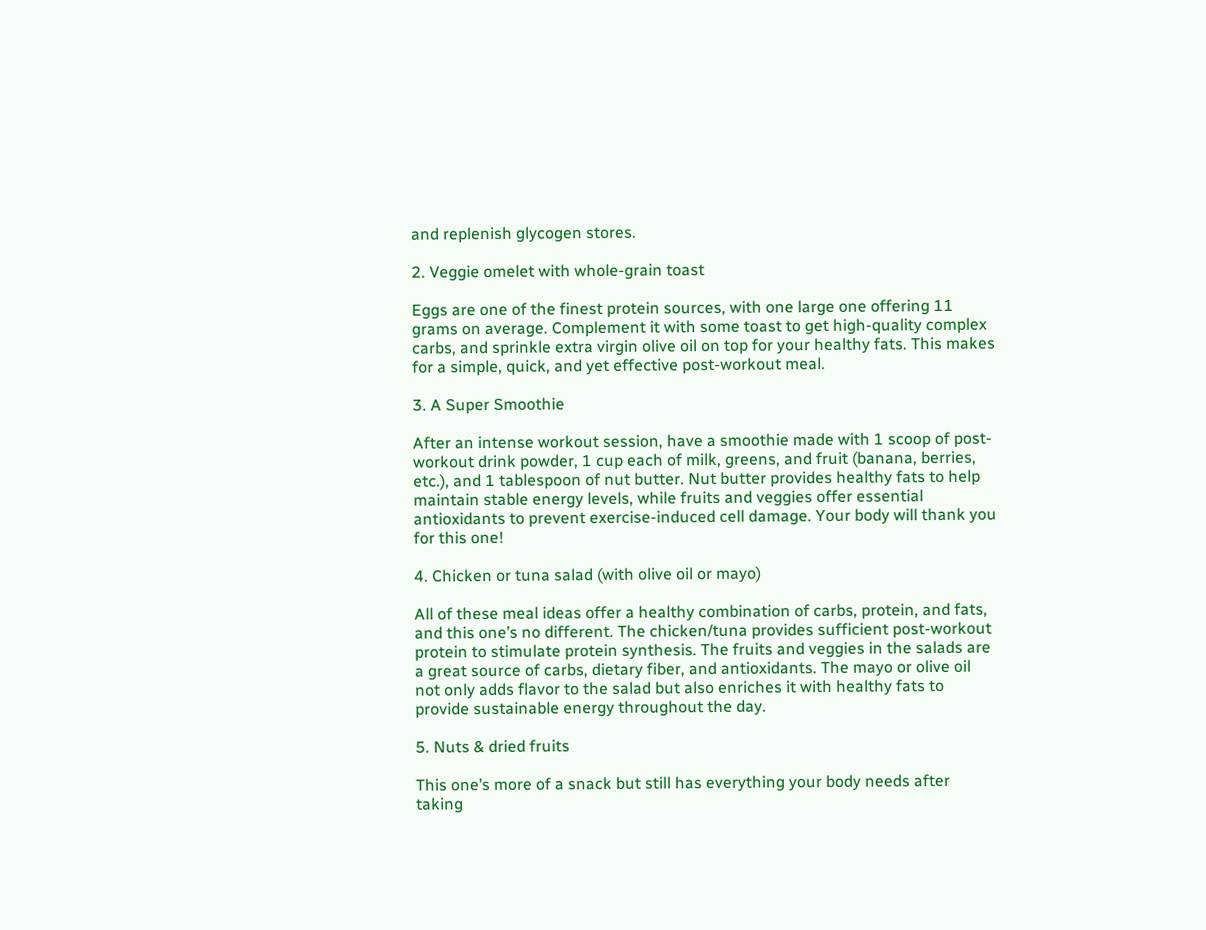and replenish glycogen stores.

2. Veggie omelet with whole-grain toast

Eggs are one of the finest protein sources, with one large one offering 11 grams on average. Complement it with some toast to get high-quality complex carbs, and sprinkle extra virgin olive oil on top for your healthy fats. This makes for a simple, quick, and yet effective post-workout meal.

3. A Super Smoothie

After an intense workout session, have a smoothie made with 1 scoop of post-workout drink powder, 1 cup each of milk, greens, and fruit (banana, berries, etc.), and 1 tablespoon of nut butter. Nut butter provides healthy fats to help maintain stable energy levels, while fruits and veggies offer essential antioxidants to prevent exercise-induced cell damage. Your body will thank you for this one!

4. Chicken or tuna salad (with olive oil or mayo)

All of these meal ideas offer a healthy combination of carbs, protein, and fats, and this one’s no different. The chicken/tuna provides sufficient post-workout protein to stimulate protein synthesis. The fruits and veggies in the salads are a great source of carbs, dietary fiber, and antioxidants. The mayo or olive oil not only adds flavor to the salad but also enriches it with healthy fats to provide sustainable energy throughout the day.

5. Nuts & dried fruits

This one’s more of a snack but still has everything your body needs after taking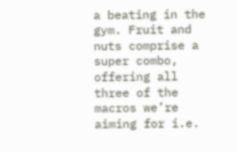a beating in the gym. Fruit and nuts comprise a super combo, offering all three of the macros we’re aiming for i.e.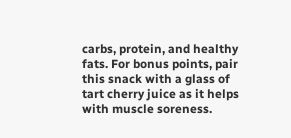carbs, protein, and healthy fats. For bonus points, pair this snack with a glass of tart cherry juice as it helps with muscle soreness.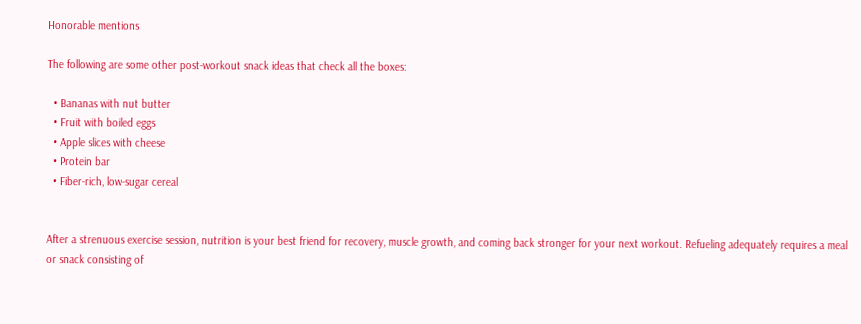Honorable mentions

The following are some other post-workout snack ideas that check all the boxes:

  • Bananas with nut butter
  • Fruit with boiled eggs
  • Apple slices with cheese
  • Protein bar
  • Fiber-rich, low-sugar cereal


After a strenuous exercise session, nutrition is your best friend for recovery, muscle growth, and coming back stronger for your next workout. Refueling adequately requires a meal or snack consisting of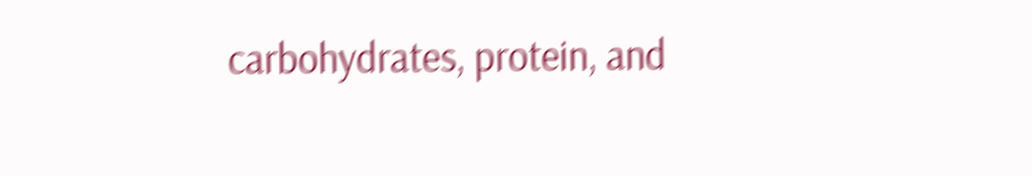carbohydrates, protein, and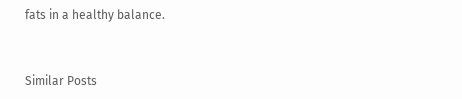fats in a healthy balance.


Similar Posts